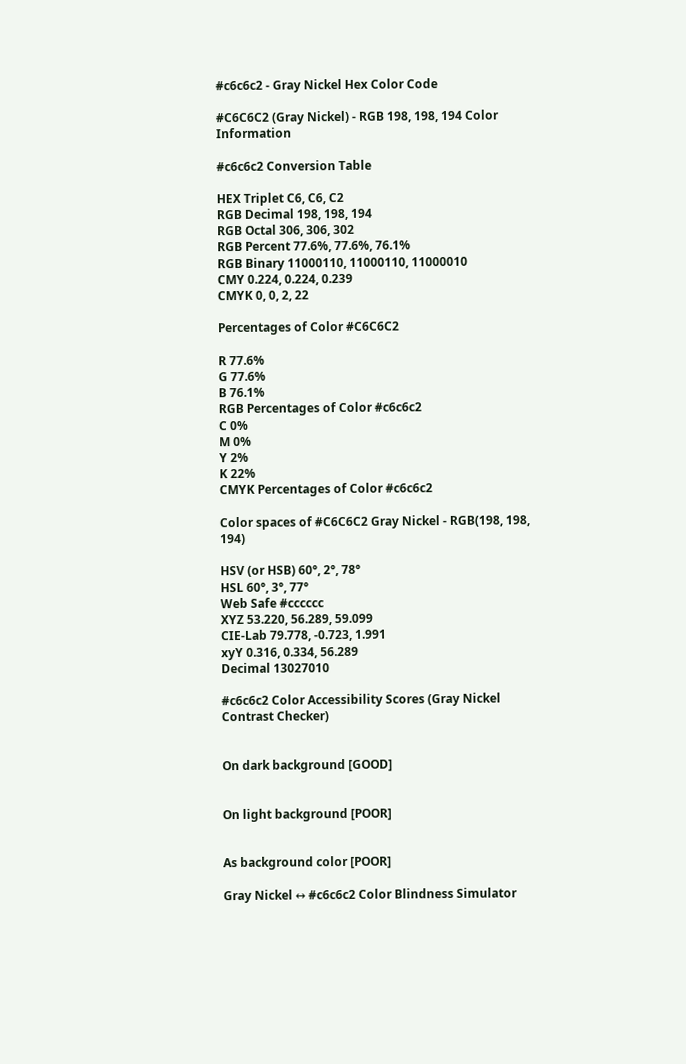#c6c6c2 - Gray Nickel Hex Color Code

#C6C6C2 (Gray Nickel) - RGB 198, 198, 194 Color Information

#c6c6c2 Conversion Table

HEX Triplet C6, C6, C2
RGB Decimal 198, 198, 194
RGB Octal 306, 306, 302
RGB Percent 77.6%, 77.6%, 76.1%
RGB Binary 11000110, 11000110, 11000010
CMY 0.224, 0.224, 0.239
CMYK 0, 0, 2, 22

Percentages of Color #C6C6C2

R 77.6%
G 77.6%
B 76.1%
RGB Percentages of Color #c6c6c2
C 0%
M 0%
Y 2%
K 22%
CMYK Percentages of Color #c6c6c2

Color spaces of #C6C6C2 Gray Nickel - RGB(198, 198, 194)

HSV (or HSB) 60°, 2°, 78°
HSL 60°, 3°, 77°
Web Safe #cccccc
XYZ 53.220, 56.289, 59.099
CIE-Lab 79.778, -0.723, 1.991
xyY 0.316, 0.334, 56.289
Decimal 13027010

#c6c6c2 Color Accessibility Scores (Gray Nickel Contrast Checker)


On dark background [GOOD]


On light background [POOR]


As background color [POOR]

Gray Nickel ↔ #c6c6c2 Color Blindness Simulator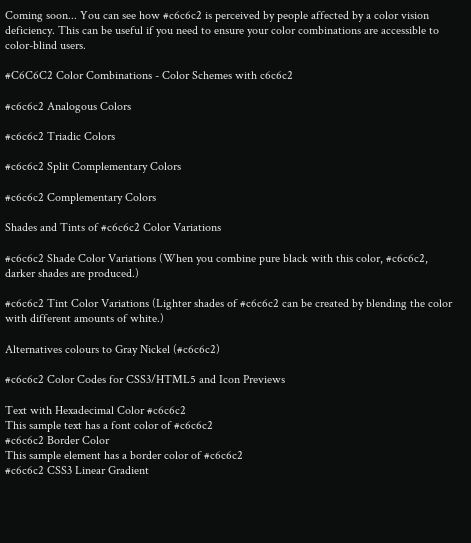Coming soon... You can see how #c6c6c2 is perceived by people affected by a color vision deficiency. This can be useful if you need to ensure your color combinations are accessible to color-blind users.

#C6C6C2 Color Combinations - Color Schemes with c6c6c2

#c6c6c2 Analogous Colors

#c6c6c2 Triadic Colors

#c6c6c2 Split Complementary Colors

#c6c6c2 Complementary Colors

Shades and Tints of #c6c6c2 Color Variations

#c6c6c2 Shade Color Variations (When you combine pure black with this color, #c6c6c2, darker shades are produced.)

#c6c6c2 Tint Color Variations (Lighter shades of #c6c6c2 can be created by blending the color with different amounts of white.)

Alternatives colours to Gray Nickel (#c6c6c2)

#c6c6c2 Color Codes for CSS3/HTML5 and Icon Previews

Text with Hexadecimal Color #c6c6c2
This sample text has a font color of #c6c6c2
#c6c6c2 Border Color
This sample element has a border color of #c6c6c2
#c6c6c2 CSS3 Linear Gradient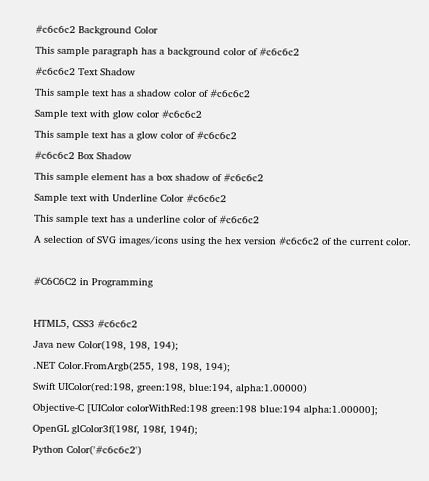#c6c6c2 Background Color
This sample paragraph has a background color of #c6c6c2
#c6c6c2 Text Shadow
This sample text has a shadow color of #c6c6c2
Sample text with glow color #c6c6c2
This sample text has a glow color of #c6c6c2
#c6c6c2 Box Shadow
This sample element has a box shadow of #c6c6c2
Sample text with Underline Color #c6c6c2
This sample text has a underline color of #c6c6c2
A selection of SVG images/icons using the hex version #c6c6c2 of the current color.

#C6C6C2 in Programming

HTML5, CSS3 #c6c6c2
Java new Color(198, 198, 194);
.NET Color.FromArgb(255, 198, 198, 194);
Swift UIColor(red:198, green:198, blue:194, alpha:1.00000)
Objective-C [UIColor colorWithRed:198 green:198 blue:194 alpha:1.00000];
OpenGL glColor3f(198f, 198f, 194f);
Python Color('#c6c6c2')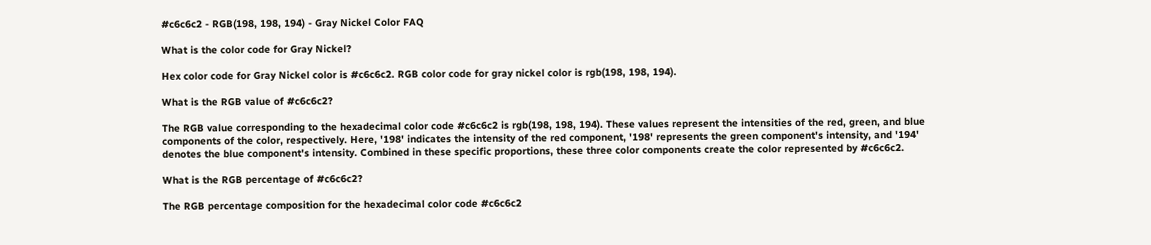#c6c6c2 - RGB(198, 198, 194) - Gray Nickel Color FAQ

What is the color code for Gray Nickel?

Hex color code for Gray Nickel color is #c6c6c2. RGB color code for gray nickel color is rgb(198, 198, 194).

What is the RGB value of #c6c6c2?

The RGB value corresponding to the hexadecimal color code #c6c6c2 is rgb(198, 198, 194). These values represent the intensities of the red, green, and blue components of the color, respectively. Here, '198' indicates the intensity of the red component, '198' represents the green component's intensity, and '194' denotes the blue component's intensity. Combined in these specific proportions, these three color components create the color represented by #c6c6c2.

What is the RGB percentage of #c6c6c2?

The RGB percentage composition for the hexadecimal color code #c6c6c2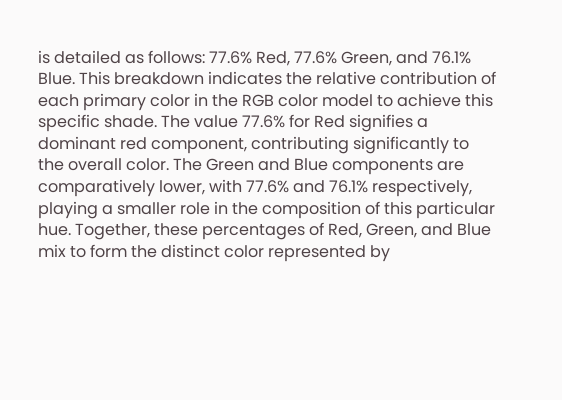is detailed as follows: 77.6% Red, 77.6% Green, and 76.1% Blue. This breakdown indicates the relative contribution of each primary color in the RGB color model to achieve this specific shade. The value 77.6% for Red signifies a dominant red component, contributing significantly to the overall color. The Green and Blue components are comparatively lower, with 77.6% and 76.1% respectively, playing a smaller role in the composition of this particular hue. Together, these percentages of Red, Green, and Blue mix to form the distinct color represented by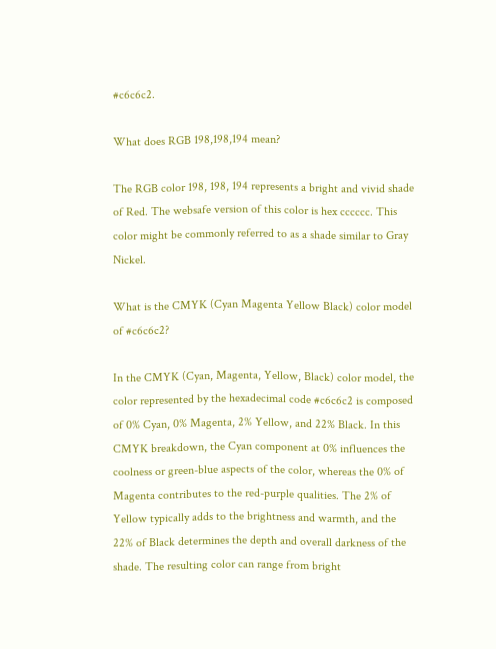#c6c6c2.

What does RGB 198,198,194 mean?

The RGB color 198, 198, 194 represents a bright and vivid shade of Red. The websafe version of this color is hex cccccc. This color might be commonly referred to as a shade similar to Gray Nickel.

What is the CMYK (Cyan Magenta Yellow Black) color model of #c6c6c2?

In the CMYK (Cyan, Magenta, Yellow, Black) color model, the color represented by the hexadecimal code #c6c6c2 is composed of 0% Cyan, 0% Magenta, 2% Yellow, and 22% Black. In this CMYK breakdown, the Cyan component at 0% influences the coolness or green-blue aspects of the color, whereas the 0% of Magenta contributes to the red-purple qualities. The 2% of Yellow typically adds to the brightness and warmth, and the 22% of Black determines the depth and overall darkness of the shade. The resulting color can range from bright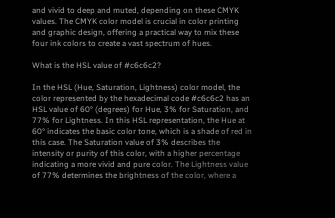and vivid to deep and muted, depending on these CMYK values. The CMYK color model is crucial in color printing and graphic design, offering a practical way to mix these four ink colors to create a vast spectrum of hues.

What is the HSL value of #c6c6c2?

In the HSL (Hue, Saturation, Lightness) color model, the color represented by the hexadecimal code #c6c6c2 has an HSL value of 60° (degrees) for Hue, 3% for Saturation, and 77% for Lightness. In this HSL representation, the Hue at 60° indicates the basic color tone, which is a shade of red in this case. The Saturation value of 3% describes the intensity or purity of this color, with a higher percentage indicating a more vivid and pure color. The Lightness value of 77% determines the brightness of the color, where a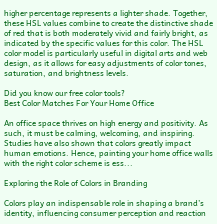higher percentage represents a lighter shade. Together, these HSL values combine to create the distinctive shade of red that is both moderately vivid and fairly bright, as indicated by the specific values for this color. The HSL color model is particularly useful in digital arts and web design, as it allows for easy adjustments of color tones, saturation, and brightness levels.

Did you know our free color tools?
Best Color Matches For Your Home Office

An office space thrives on high energy and positivity. As such, it must be calming, welcoming, and inspiring. Studies have also shown that colors greatly impact human emotions. Hence, painting your home office walls with the right color scheme is ess...

Exploring the Role of Colors in Branding

Colors play an indispensable role in shaping a brand’s identity, influencing consumer perception and reaction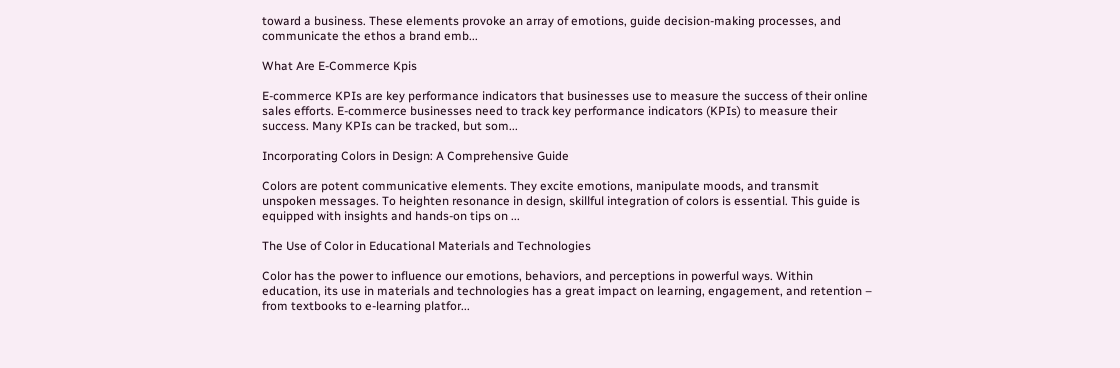toward a business. These elements provoke an array of emotions, guide decision-making processes, and communicate the ethos a brand emb...

What Are E-Commerce Kpis

E-commerce KPIs are key performance indicators that businesses use to measure the success of their online sales efforts. E-commerce businesses need to track key performance indicators (KPIs) to measure their success. Many KPIs can be tracked, but som...

Incorporating Colors in Design: A Comprehensive Guide

Colors are potent communicative elements. They excite emotions, manipulate moods, and transmit unspoken messages. To heighten resonance in design, skillful integration of colors is essential. This guide is equipped with insights and hands-on tips on ...

The Use of Color in Educational Materials and Technologies

Color has the power to influence our emotions, behaviors, and perceptions in powerful ways. Within education, its use in materials and technologies has a great impact on learning, engagement, and retention – from textbooks to e-learning platfor...